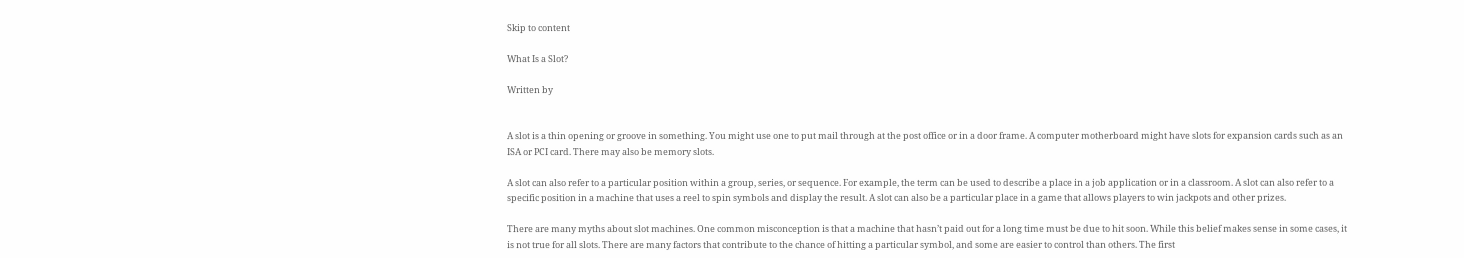Skip to content

What Is a Slot?

Written by


A slot is a thin opening or groove in something. You might use one to put mail through at the post office or in a door frame. A computer motherboard might have slots for expansion cards such as an ISA or PCI card. There may also be memory slots.

A slot can also refer to a particular position within a group, series, or sequence. For example, the term can be used to describe a place in a job application or in a classroom. A slot can also refer to a specific position in a machine that uses a reel to spin symbols and display the result. A slot can also be a particular place in a game that allows players to win jackpots and other prizes.

There are many myths about slot machines. One common misconception is that a machine that hasn’t paid out for a long time must be due to hit soon. While this belief makes sense in some cases, it is not true for all slots. There are many factors that contribute to the chance of hitting a particular symbol, and some are easier to control than others. The first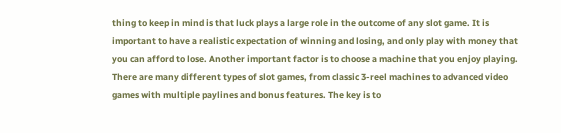thing to keep in mind is that luck plays a large role in the outcome of any slot game. It is important to have a realistic expectation of winning and losing, and only play with money that you can afford to lose. Another important factor is to choose a machine that you enjoy playing. There are many different types of slot games, from classic 3-reel machines to advanced video games with multiple paylines and bonus features. The key is to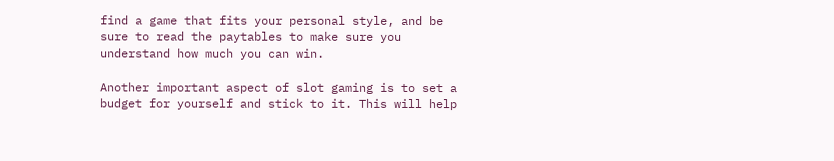find a game that fits your personal style, and be sure to read the paytables to make sure you understand how much you can win.

Another important aspect of slot gaming is to set a budget for yourself and stick to it. This will help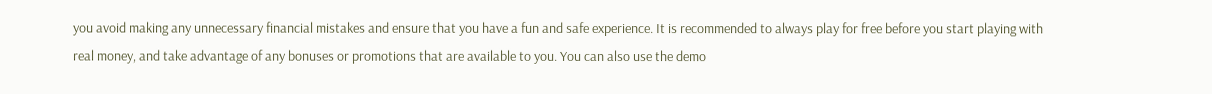you avoid making any unnecessary financial mistakes and ensure that you have a fun and safe experience. It is recommended to always play for free before you start playing with real money, and take advantage of any bonuses or promotions that are available to you. You can also use the demo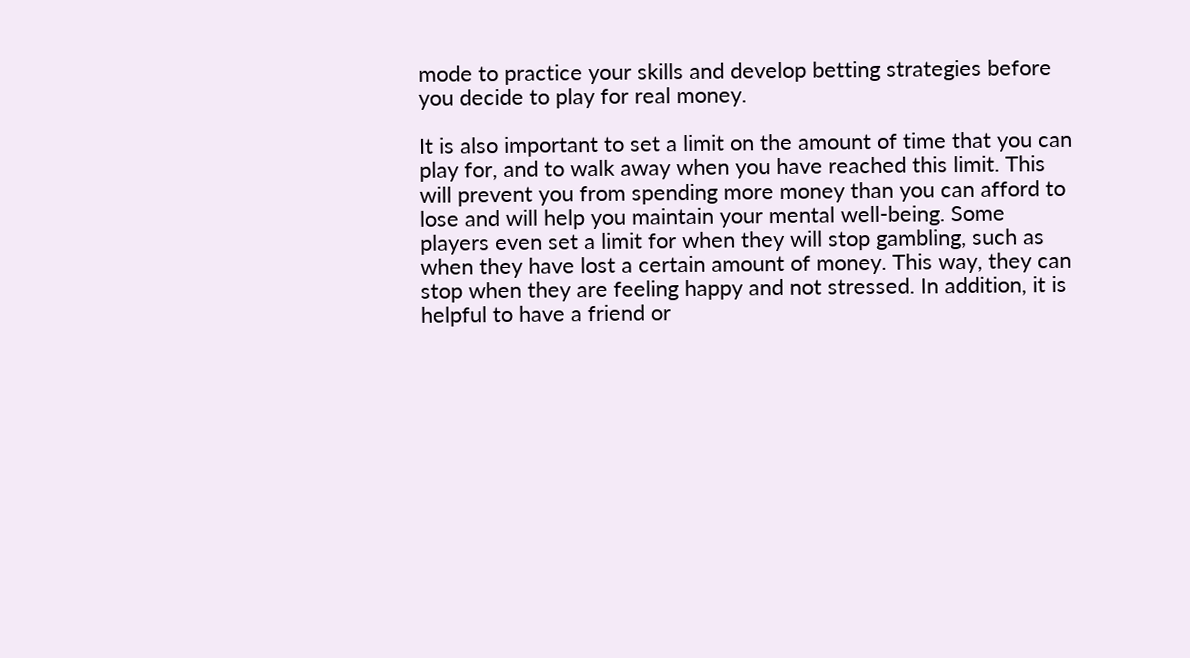mode to practice your skills and develop betting strategies before you decide to play for real money.

It is also important to set a limit on the amount of time that you can play for, and to walk away when you have reached this limit. This will prevent you from spending more money than you can afford to lose and will help you maintain your mental well-being. Some players even set a limit for when they will stop gambling, such as when they have lost a certain amount of money. This way, they can stop when they are feeling happy and not stressed. In addition, it is helpful to have a friend or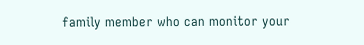family member who can monitor your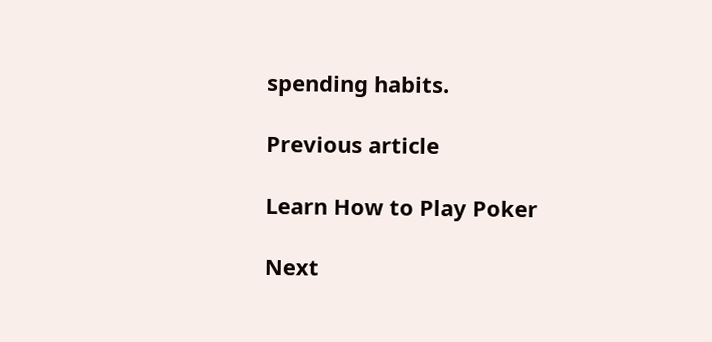spending habits.

Previous article

Learn How to Play Poker

Next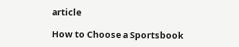article

How to Choose a Sportsbook